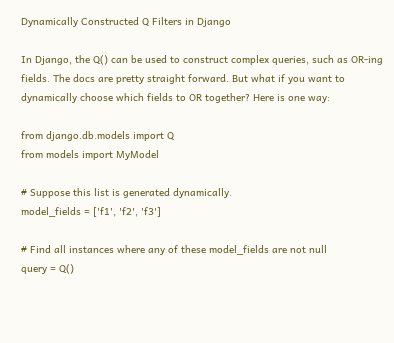Dynamically Constructed Q Filters in Django

In Django, the Q() can be used to construct complex queries, such as OR-ing fields. The docs are pretty straight forward. But what if you want to dynamically choose which fields to OR together? Here is one way:

from django.db.models import Q
from models import MyModel

# Suppose this list is generated dynamically.
model_fields = ['f1', 'f2', 'f3']

# Find all instances where any of these model_fields are not null
query = Q()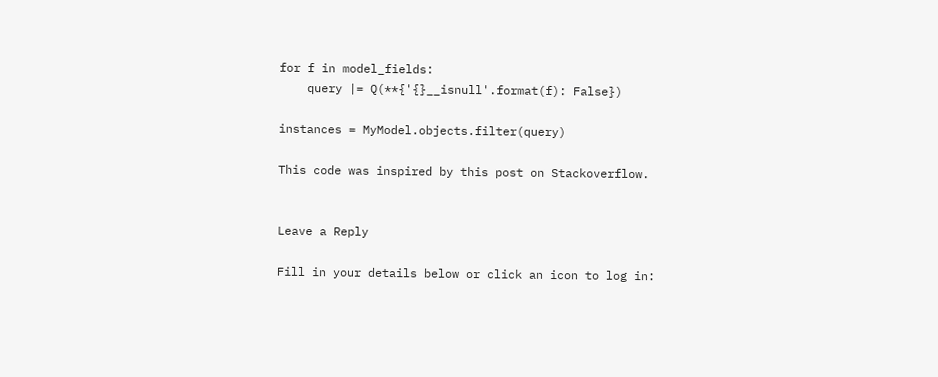for f in model_fields:
    query |= Q(**{'{}__isnull'.format(f): False})

instances = MyModel.objects.filter(query)

This code was inspired by this post on Stackoverflow.


Leave a Reply

Fill in your details below or click an icon to log in: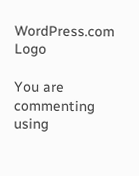WordPress.com Logo

You are commenting using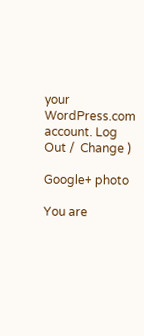your WordPress.com account. Log Out /  Change )

Google+ photo

You are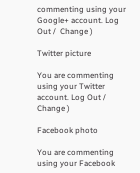commenting using your Google+ account. Log Out /  Change )

Twitter picture

You are commenting using your Twitter account. Log Out /  Change )

Facebook photo

You are commenting using your Facebook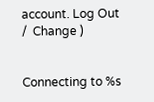account. Log Out /  Change )


Connecting to %s